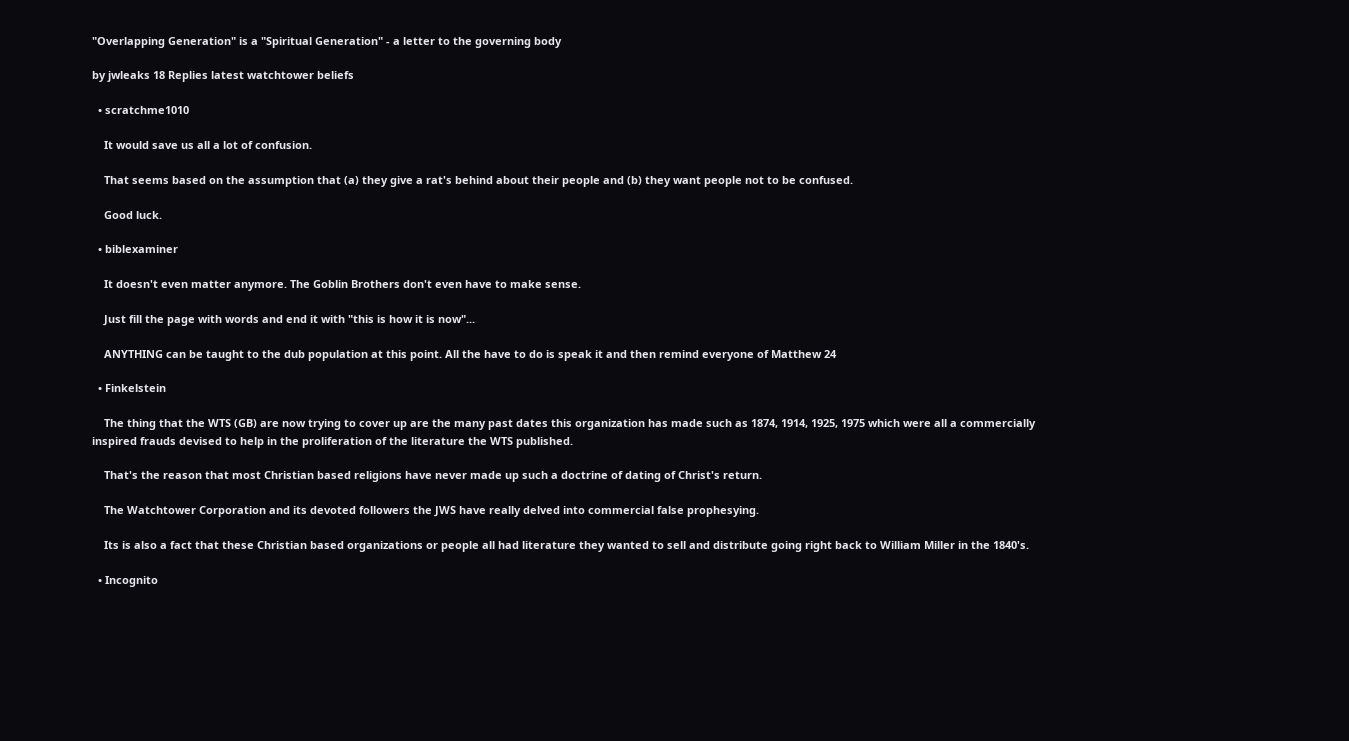"Overlapping Generation" is a "Spiritual Generation" - a letter to the governing body

by jwleaks 18 Replies latest watchtower beliefs

  • scratchme1010

    It would save us all a lot of confusion.

    That seems based on the assumption that (a) they give a rat's behind about their people and (b) they want people not to be confused.

    Good luck.

  • biblexaminer

    It doesn't even matter anymore. The Goblin Brothers don't even have to make sense.

    Just fill the page with words and end it with "this is how it is now"...

    ANYTHING can be taught to the dub population at this point. All the have to do is speak it and then remind everyone of Matthew 24

  • Finkelstein

    The thing that the WTS (GB) are now trying to cover up are the many past dates this organization has made such as 1874, 1914, 1925, 1975 which were all a commercially inspired frauds devised to help in the proliferation of the literature the WTS published.

    That's the reason that most Christian based religions have never made up such a doctrine of dating of Christ's return.

    The Watchtower Corporation and its devoted followers the JWS have really delved into commercial false prophesying.

    Its is also a fact that these Christian based organizations or people all had literature they wanted to sell and distribute going right back to William Miller in the 1840's.

  • Incognito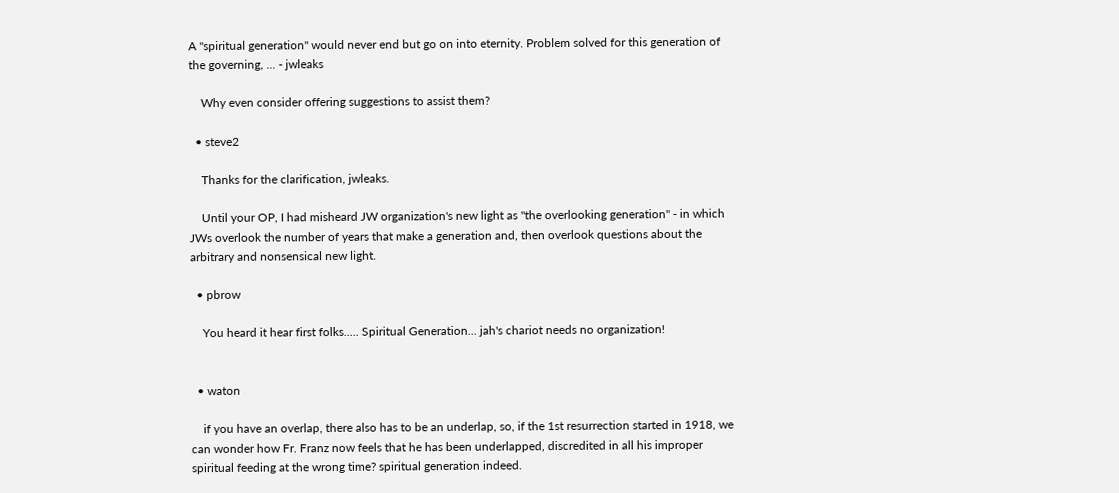A "spiritual generation" would never end but go on into eternity. Problem solved for this generation of the governing, ... - jwleaks

    Why even consider offering suggestions to assist them?

  • steve2

    Thanks for the clarification, jwleaks.

    Until your OP, I had misheard JW organization's new light as "the overlooking generation" - in which JWs overlook the number of years that make a generation and, then overlook questions about the arbitrary and nonsensical new light.

  • pbrow

    You heard it hear first folks..... Spiritual Generation... jah's chariot needs no organization!


  • waton

    if you have an overlap, there also has to be an underlap, so, if the 1st resurrection started in 1918, we can wonder how Fr. Franz now feels that he has been underlapped, discredited in all his improper spiritual feeding at the wrong time? spiritual generation indeed.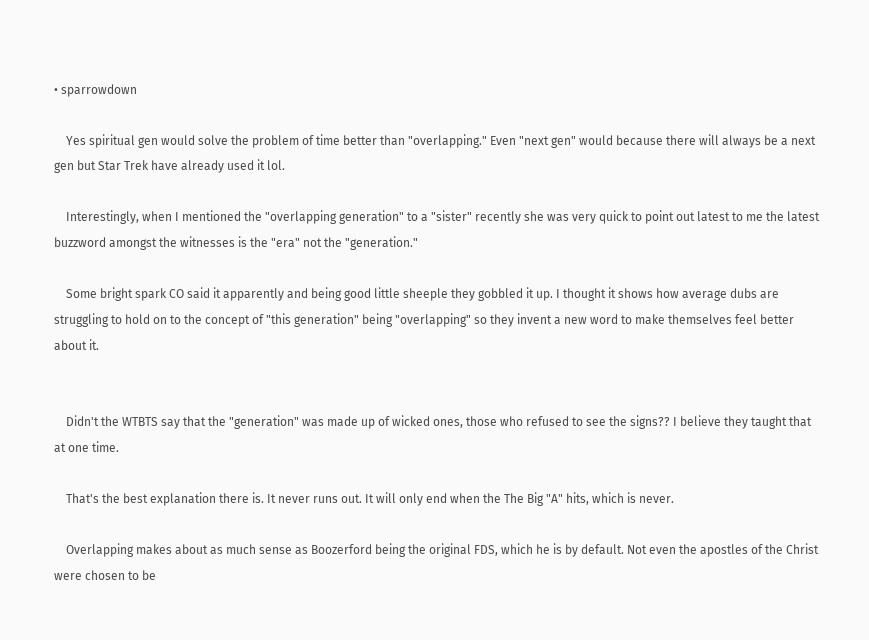• sparrowdown

    Yes spiritual gen would solve the problem of time better than "overlapping." Even "next gen" would because there will always be a next gen but Star Trek have already used it lol.

    Interestingly, when I mentioned the "overlapping generation" to a "sister" recently she was very quick to point out latest to me the latest buzzword amongst the witnesses is the "era" not the "generation."

    Some bright spark CO said it apparently and being good little sheeple they gobbled it up. I thought it shows how average dubs are struggling to hold on to the concept of "this generation" being "overlapping" so they invent a new word to make themselves feel better about it.


    Didn't the WTBTS say that the "generation" was made up of wicked ones, those who refused to see the signs?? I believe they taught that at one time.

    That's the best explanation there is. It never runs out. It will only end when the The Big "A" hits, which is never.

    Overlapping makes about as much sense as Boozerford being the original FDS, which he is by default. Not even the apostles of the Christ were chosen to be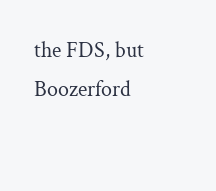the FDS, but Boozerford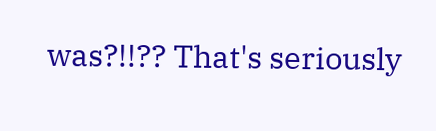was?!!?? That's seriously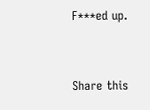F***ed up.


Share this